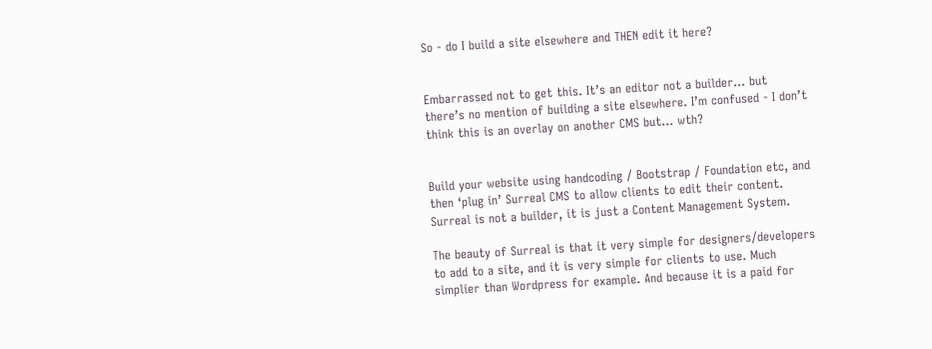So - do I build a site elsewhere and THEN edit it here?


Embarrassed not to get this. It’s an editor not a builder… but there’s no mention of building a site elsewhere. I’m confused - I don’t think this is an overlay on another CMS but… wth?


Build your website using handcoding / Bootstrap / Foundation etc, and then ‘plug in’ Surreal CMS to allow clients to edit their content. Surreal is not a builder, it is just a Content Management System.

The beauty of Surreal is that it very simple for designers/developers to add to a site, and it is very simple for clients to use. Much simplier than Wordpress for example. And because it is a paid for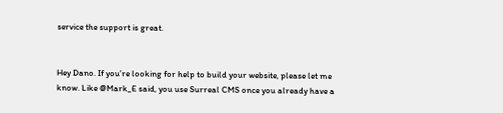service the support is great.


Hey Dano. If you’re looking for help to build your website, please let me know. Like @Mark_E said, you use Surreal CMS once you already have a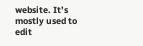website. It’s mostly used to edit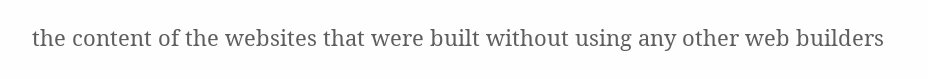the content of the websites that were built without using any other web builders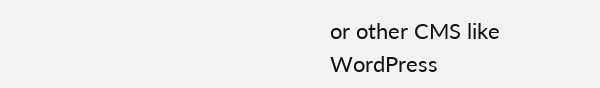or other CMS like WordPress